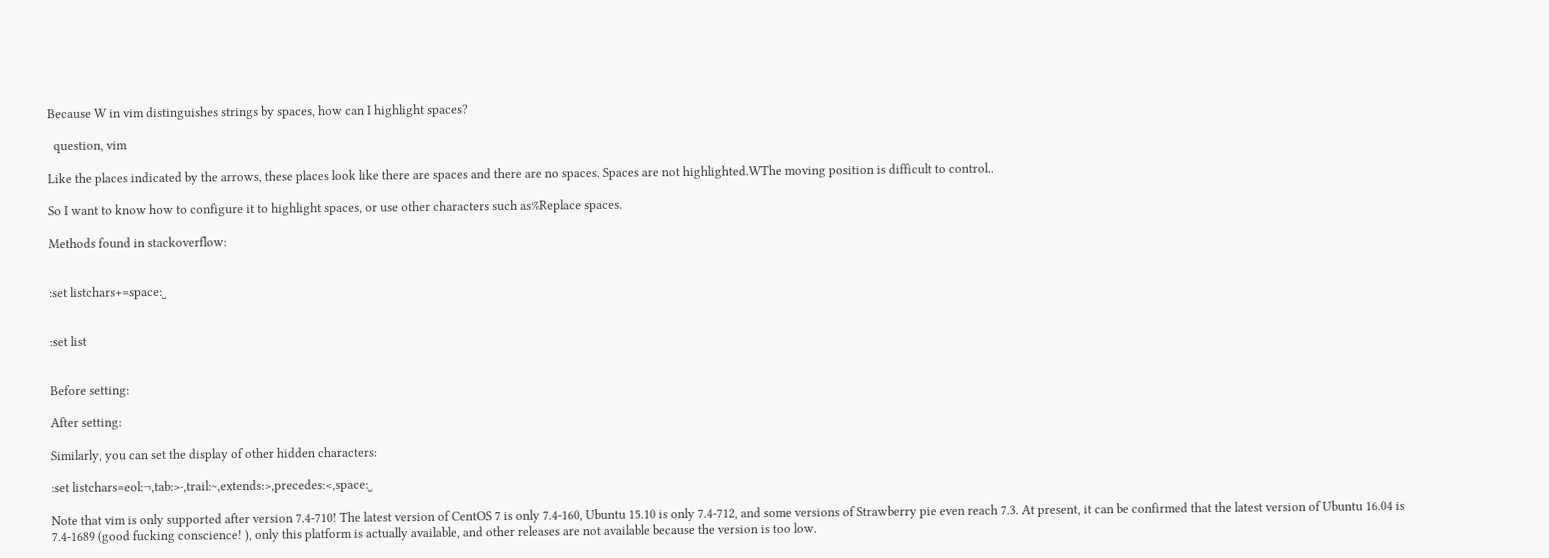Because W in vim distinguishes strings by spaces, how can I highlight spaces?

  question, vim

Like the places indicated by the arrows, these places look like there are spaces and there are no spaces. Spaces are not highlighted.WThe moving position is difficult to control..

So I want to know how to configure it to highlight spaces, or use other characters such as%Replace spaces.

Methods found in stackoverflow:


:set listchars+=space:␣


:set list


Before setting:

After setting:

Similarly, you can set the display of other hidden characters:

:set listchars=eol:¬,tab:>·,trail:~,extends:>,precedes:<,space:␣

Note that vim is only supported after version 7.4-710! The latest version of CentOS 7 is only 7.4-160, Ubuntu 15.10 is only 7.4-712, and some versions of Strawberry pie even reach 7.3. At present, it can be confirmed that the latest version of Ubuntu 16.04 is 7.4-1689 (good fucking conscience! ), only this platform is actually available, and other releases are not available because the version is too low.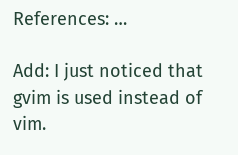References: …

Add: I just noticed that gvim is used instead of vim.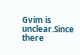Gvim is unclear.Since there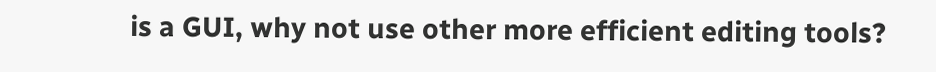is a GUI, why not use other more efficient editing tools?